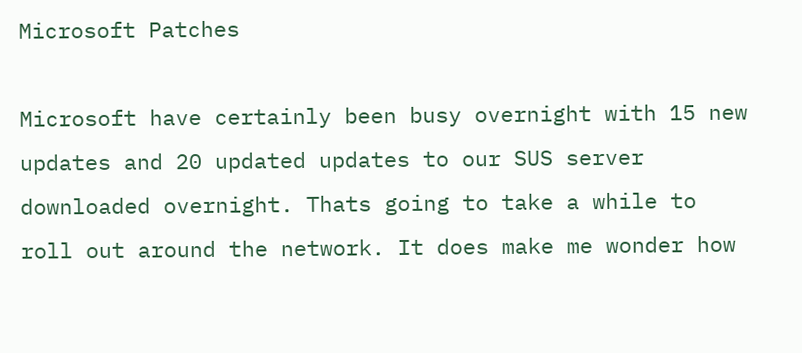Microsoft Patches

Microsoft have certainly been busy overnight with 15 new updates and 20 updated updates to our SUS server downloaded overnight. Thats going to take a while to roll out around the network. It does make me wonder how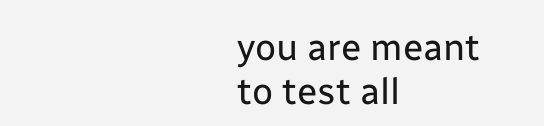you are meant to test all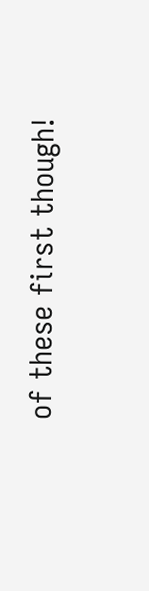of these first though!